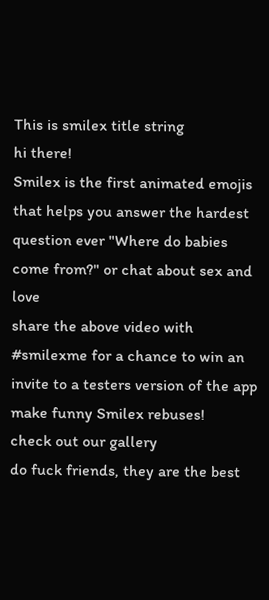This is smilex title string
hi there!
Smilex is the first animated emojis
that helps you answer the hardest question ever "Where do babies come from?" or chat about sex and love
share the above video with #smilexme for a chance to win an invite to a testers version of the app
make funny Smilex rebuses!
check out our gallery
do fuck friends, they are the best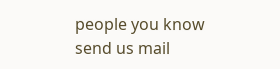people you know
send us mail